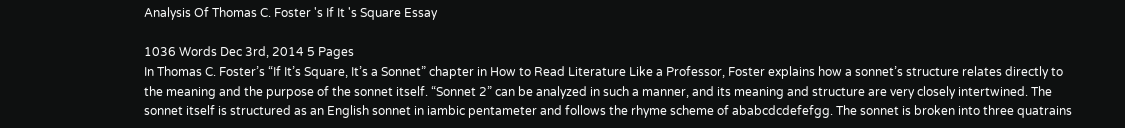Analysis Of Thomas C. Foster 's If It 's Square Essay

1036 Words Dec 3rd, 2014 5 Pages
In Thomas C. Foster’s “If It’s Square, It’s a Sonnet” chapter in How to Read Literature Like a Professor, Foster explains how a sonnet’s structure relates directly to the meaning and the purpose of the sonnet itself. “Sonnet 2” can be analyzed in such a manner, and its meaning and structure are very closely intertwined. The sonnet itself is structured as an English sonnet in iambic pentameter and follows the rhyme scheme of ababcdcdefefgg. The sonnet is broken into three quatrains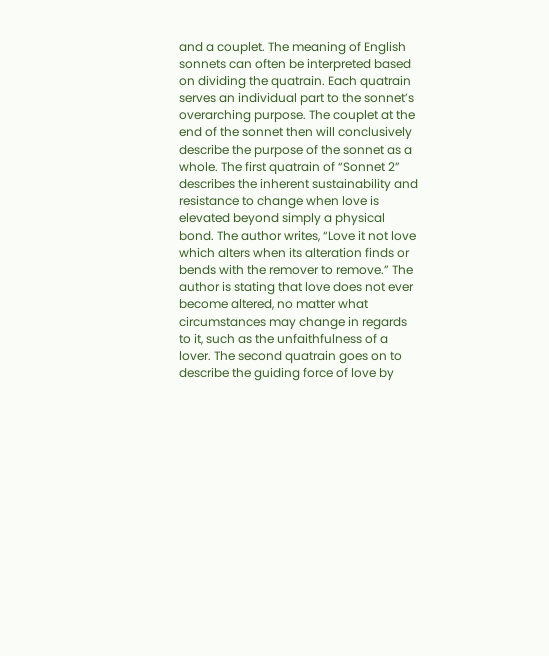and a couplet. The meaning of English sonnets can often be interpreted based on dividing the quatrain. Each quatrain serves an individual part to the sonnet’s overarching purpose. The couplet at the end of the sonnet then will conclusively describe the purpose of the sonnet as a whole. The first quatrain of “Sonnet 2” describes the inherent sustainability and resistance to change when love is elevated beyond simply a physical bond. The author writes, “Love it not love which alters when its alteration finds or bends with the remover to remove.” The author is stating that love does not ever become altered, no matter what circumstances may change in regards to it, such as the unfaithfulness of a lover. The second quatrain goes on to describe the guiding force of love by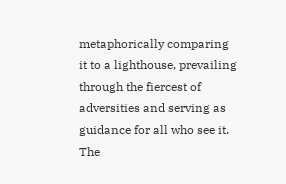metaphorically comparing it to a lighthouse, prevailing through the fiercest of adversities and serving as guidance for all who see it. The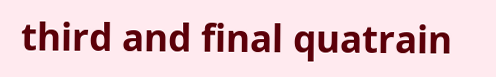third and final quatrain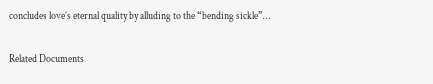concludes love’s eternal quality by alluding to the “bending sickle”…

Related Documents